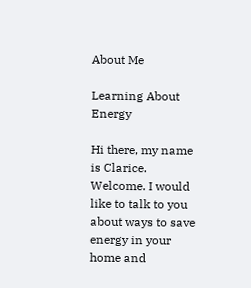About Me

Learning About Energy

Hi there, my name is Clarice. Welcome. I would like to talk to you about ways to save energy in your home and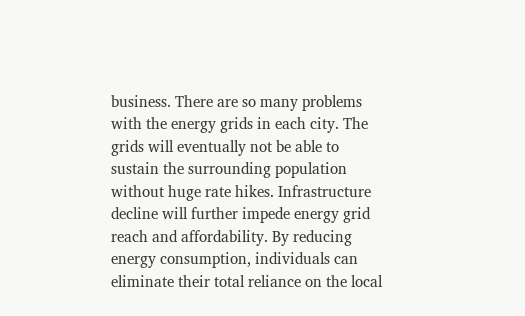business. There are so many problems with the energy grids in each city. The grids will eventually not be able to sustain the surrounding population without huge rate hikes. Infrastructure decline will further impede energy grid reach and affordability. By reducing energy consumption, individuals can eliminate their total reliance on the local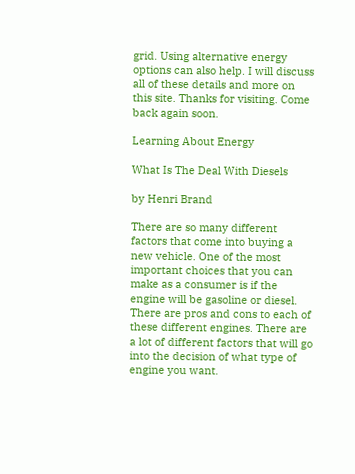grid. Using alternative energy options can also help. I will discuss all of these details and more on this site. Thanks for visiting. Come back again soon.

Learning About Energy

What Is The Deal With Diesels

by Henri Brand

There are so many different factors that come into buying a new vehicle. One of the most important choices that you can make as a consumer is if the engine will be gasoline or diesel. There are pros and cons to each of these different engines. There are a lot of different factors that will go into the decision of what type of engine you want.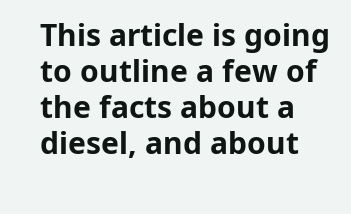This article is going to outline a few of the facts about a diesel, and about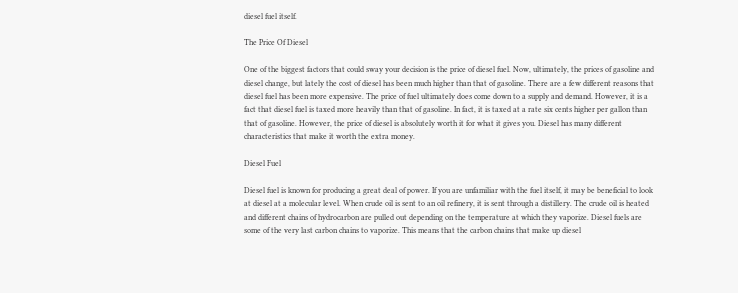diesel fuel itself.

The Price Of Diesel

One of the biggest factors that could sway your decision is the price of diesel fuel. Now, ultimately, the prices of gasoline and diesel change, but lately the cost of diesel has been much higher than that of gasoline. There are a few different reasons that diesel fuel has been more expensive. The price of fuel ultimately does come down to a supply and demand. However, it is a fact that diesel fuel is taxed more heavily than that of gasoline. In fact, it is taxed at a rate six cents higher per gallon than that of gasoline. However, the price of diesel is absolutely worth it for what it gives you. Diesel has many different characteristics that make it worth the extra money.

Diesel Fuel

Diesel fuel is known for producing a great deal of power. If you are unfamiliar with the fuel itself, it may be beneficial to look at diesel at a molecular level. When crude oil is sent to an oil refinery, it is sent through a distillery. The crude oil is heated and different chains of hydrocarbon are pulled out depending on the temperature at which they vaporize. Diesel fuels are some of the very last carbon chains to vaporize. This means that the carbon chains that make up diesel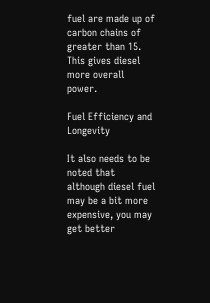fuel are made up of carbon chains of greater than 15. This gives diesel more overall power.

Fuel Efficiency and Longevity

It also needs to be noted that although diesel fuel may be a bit more expensive, you may get better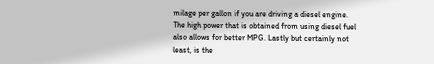milage per gallon if you are driving a diesel engine. The high power that is obtained from using diesel fuel also allows for better MPG. Lastly but certainly not least, is the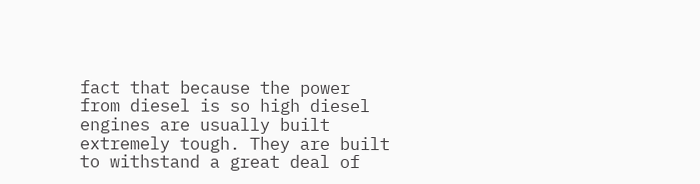fact that because the power from diesel is so high diesel engines are usually built extremely tough. They are built to withstand a great deal of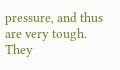pressure, and thus are very tough. They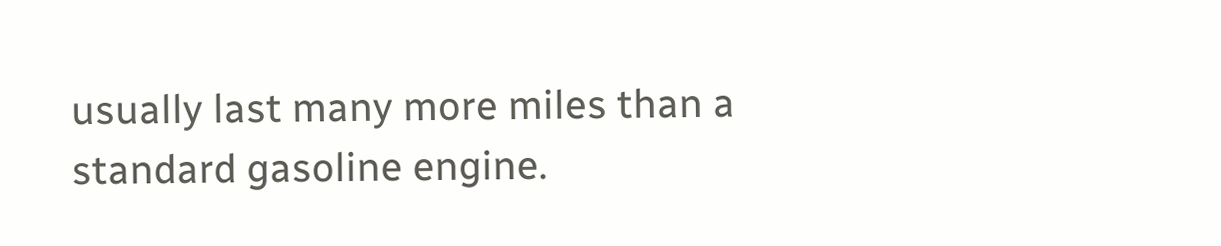usually last many more miles than a standard gasoline engine.